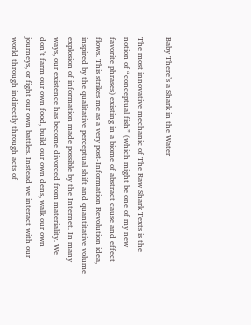Baby There’s a Shark in the Water

The most innovative mechanic of The Raw Shark Texts is the notion of “conceptual fish” (which might be one of my new favorite phrases) existing in a biome of abstract cause and effect flows. This strikes me as a very post-Information Revolution idea, inspired by the qualitative perceptual shift and quantitative volume explosion of information made possible by the Internet. In many ways, our existence has become divorced from materiality. We don’t farm our own food, build our own dens, walk our own journeys, or fight our own battles. Instead we interact with our world through indirectly through acts of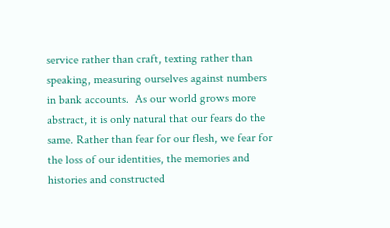service rather than craft, texting rather than speaking, measuring ourselves against numbers in bank accounts.  As our world grows more abstract, it is only natural that our fears do the same. Rather than fear for our flesh, we fear for the loss of our identities, the memories and histories and constructed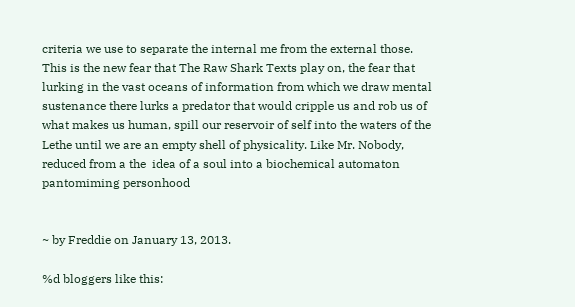criteria we use to separate the internal me from the external those. This is the new fear that The Raw Shark Texts play on, the fear that lurking in the vast oceans of information from which we draw mental sustenance there lurks a predator that would cripple us and rob us of what makes us human, spill our reservoir of self into the waters of the Lethe until we are an empty shell of physicality. Like Mr. Nobody, reduced from a the  idea of a soul into a biochemical automaton pantomiming personhood


~ by Freddie on January 13, 2013.

%d bloggers like this: